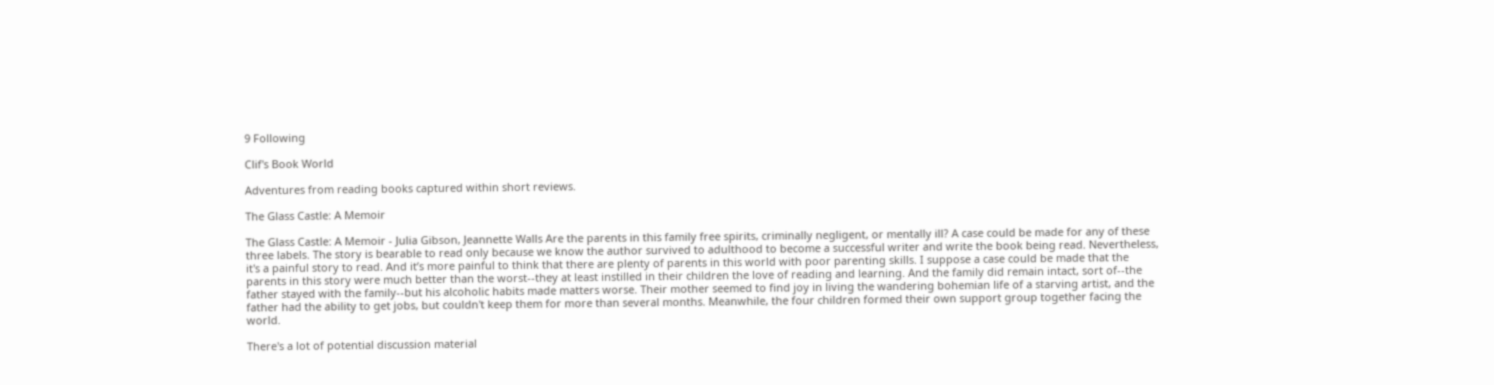9 Following

Clif's Book World

Adventures from reading books captured within short reviews.

The Glass Castle: A Memoir

The Glass Castle: A Memoir - Julia Gibson, Jeannette Walls Are the parents in this family free spirits, criminally negligent, or mentally ill? A case could be made for any of these three labels. The story is bearable to read only because we know the author survived to adulthood to become a successful writer and write the book being read. Nevertheless, it's a painful story to read. And it’s more painful to think that there are plenty of parents in this world with poor parenting skills. I suppose a case could be made that the parents in this story were much better than the worst--they at least instilled in their children the love of reading and learning. And the family did remain intact, sort of--the father stayed with the family--but his alcoholic habits made matters worse. Their mother seemed to find joy in living the wandering bohemian life of a starving artist, and the father had the ability to get jobs, but couldn't keep them for more than several months. Meanwhile, the four children formed their own support group together facing the world.

There's a lot of potential discussion material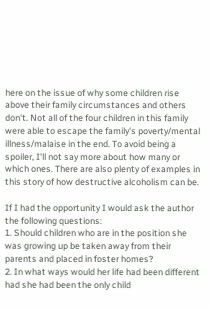here on the issue of why some children rise above their family circumstances and others don't. Not all of the four children in this family were able to escape the family's poverty/mental illness/malaise in the end. To avoid being a spoiler, I'll not say more about how many or which ones. There are also plenty of examples in this story of how destructive alcoholism can be.

If I had the opportunity I would ask the author the following questions:
1. Should children who are in the position she was growing up be taken away from their parents and placed in foster homes?
2. In what ways would her life had been different had she had been the only child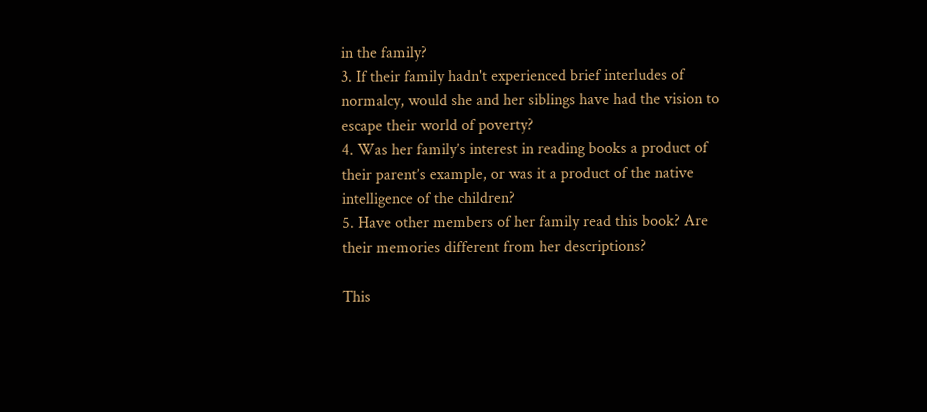in the family?
3. If their family hadn't experienced brief interludes of normalcy, would she and her siblings have had the vision to escape their world of poverty?
4. Was her family’s interest in reading books a product of their parent’s example, or was it a product of the native intelligence of the children?
5. Have other members of her family read this book? Are their memories different from her descriptions?

This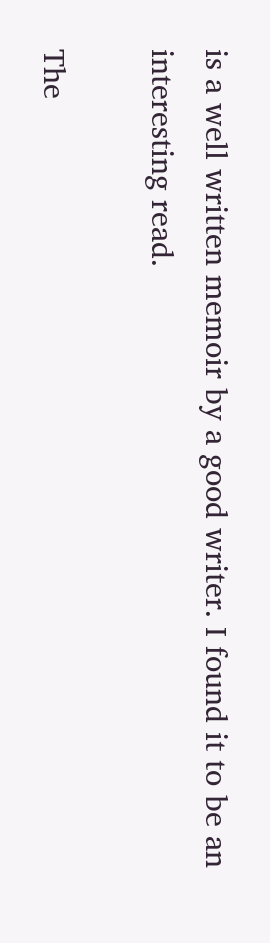is a well written memoir by a good writer. I found it to be an interesting read.

The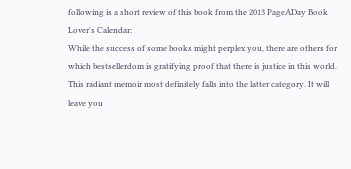following is a short review of this book from the 2013 PageADay Book Lover's Calendar:
While the success of some books might perplex you, there are others for which bestsellerdom is gratifying proof that there is justice in this world. This radiant memoir most definitely falls into the latter category. It will leave you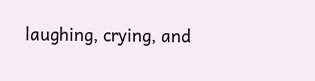laughing, crying, and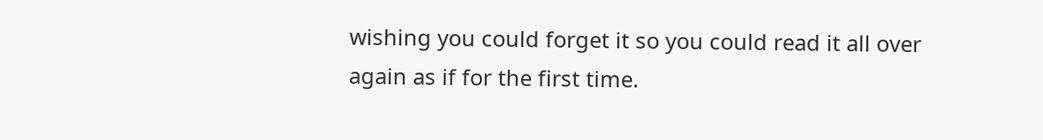wishing you could forget it so you could read it all over again as if for the first time.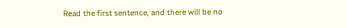Read the first sentence, and there will be no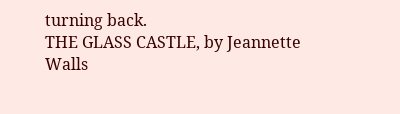turning back.
THE GLASS CASTLE, by Jeannette Walls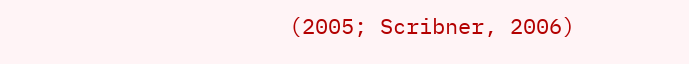(2005; Scribner, 2006)